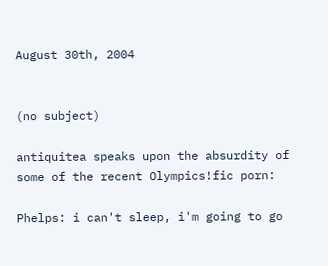August 30th, 2004


(no subject)

antiquitea speaks upon the absurdity of some of the recent Olympics!fic porn:

Phelps: i can't sleep, i'm going to go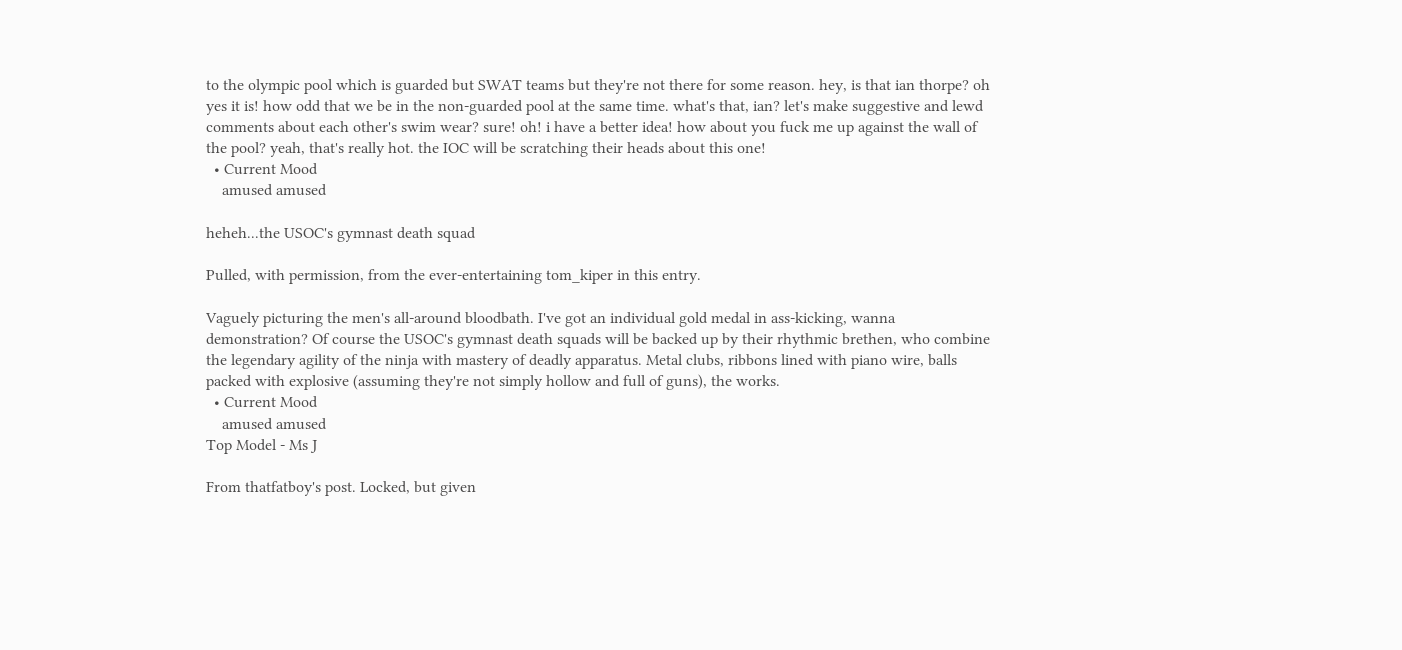to the olympic pool which is guarded but SWAT teams but they're not there for some reason. hey, is that ian thorpe? oh yes it is! how odd that we be in the non-guarded pool at the same time. what's that, ian? let's make suggestive and lewd comments about each other's swim wear? sure! oh! i have a better idea! how about you fuck me up against the wall of the pool? yeah, that's really hot. the IOC will be scratching their heads about this one!
  • Current Mood
    amused amused

heheh...the USOC's gymnast death squad

Pulled, with permission, from the ever-entertaining tom_kiper in this entry.

Vaguely picturing the men's all-around bloodbath. I've got an individual gold medal in ass-kicking, wanna demonstration? Of course the USOC's gymnast death squads will be backed up by their rhythmic brethen, who combine the legendary agility of the ninja with mastery of deadly apparatus. Metal clubs, ribbons lined with piano wire, balls packed with explosive (assuming they're not simply hollow and full of guns), the works.
  • Current Mood
    amused amused
Top Model - Ms J

From thatfatboy's post. Locked, but given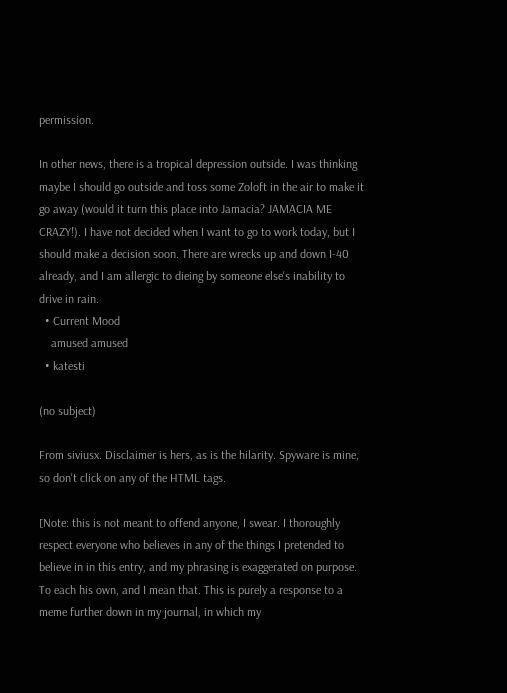permission.

In other news, there is a tropical depression outside. I was thinking maybe I should go outside and toss some Zoloft in the air to make it go away (would it turn this place into Jamacia? JAMACIA ME CRAZY!). I have not decided when I want to go to work today, but I should make a decision soon. There are wrecks up and down I-40 already, and I am allergic to dieing by someone else's inability to drive in rain.
  • Current Mood
    amused amused
  • katesti

(no subject)

From siviusx. Disclaimer is hers, as is the hilarity. Spyware is mine, so don't click on any of the HTML tags.

[Note: this is not meant to offend anyone, I swear. I thoroughly respect everyone who believes in any of the things I pretended to believe in in this entry, and my phrasing is exaggerated on purpose. To each his own, and I mean that. This is purely a response to a meme further down in my journal, in which my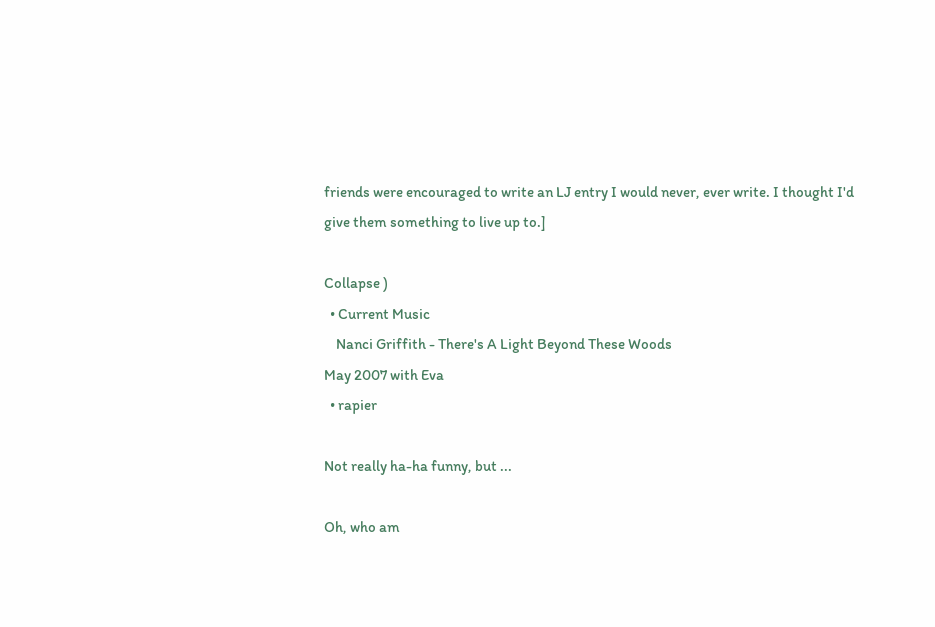friends were encouraged to write an LJ entry I would never, ever write. I thought I'd give them something to live up to.]

Collapse )
  • Current Music
    Nanci Griffith - There's A Light Beyond These Woods
May 2007 with Eva
  • rapier

Not really ha-ha funny, but ...

Oh, who am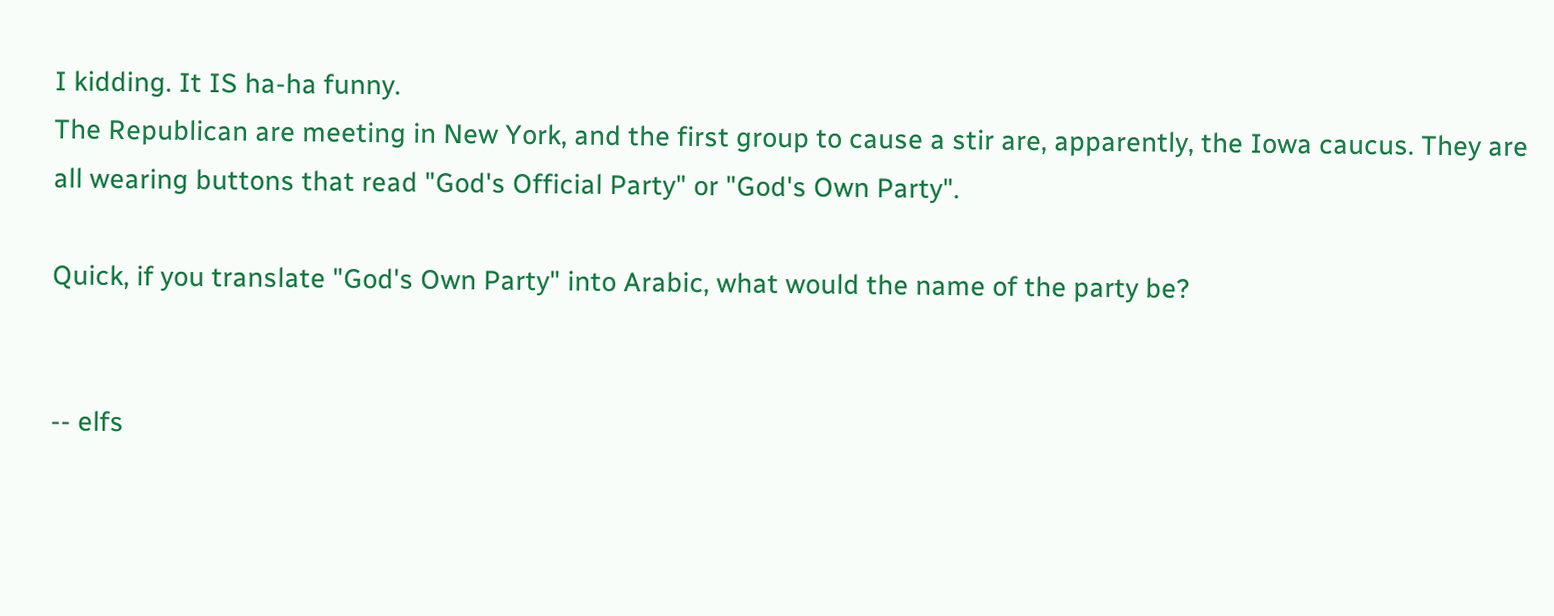I kidding. It IS ha-ha funny.
The Republican are meeting in New York, and the first group to cause a stir are, apparently, the Iowa caucus. They are all wearing buttons that read "God's Official Party" or "God's Own Party".

Quick, if you translate "God's Own Party" into Arabic, what would the name of the party be?


-- elfs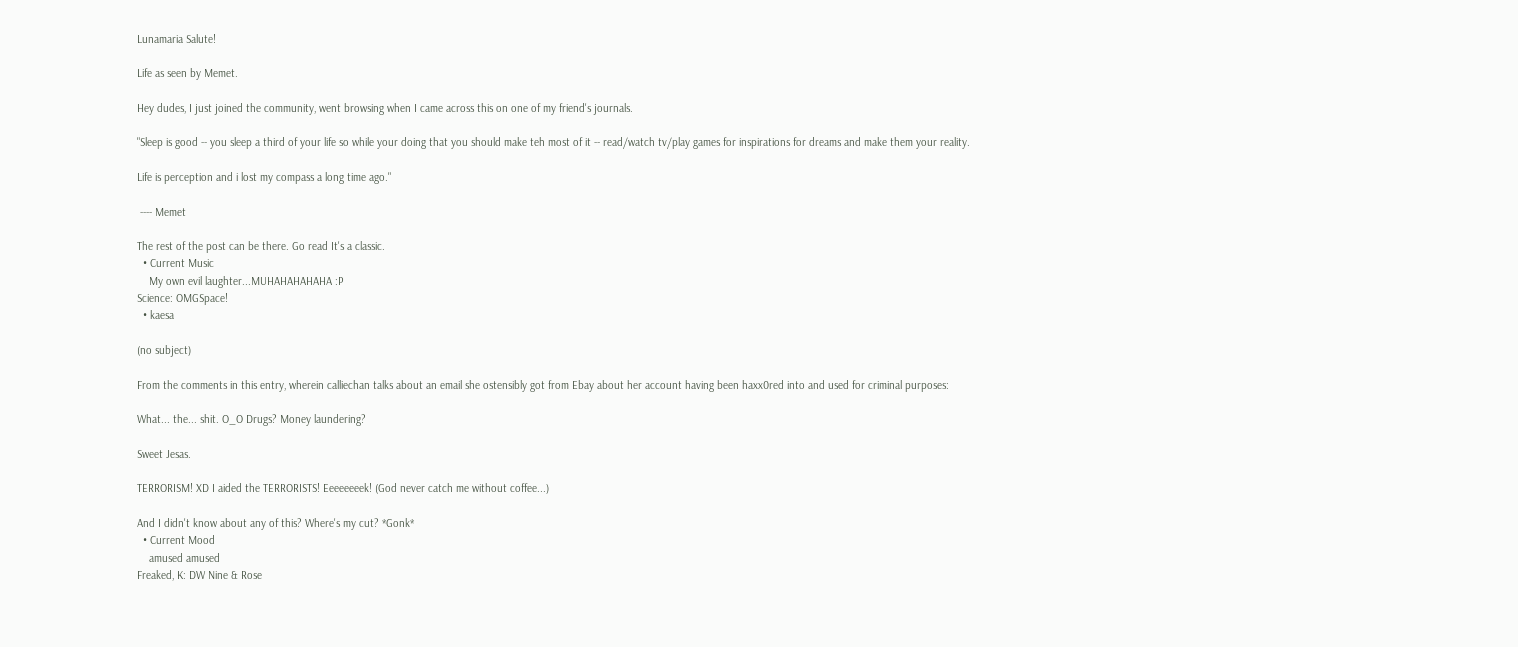Lunamaria Salute!

Life as seen by Memet.

Hey dudes, I just joined the community, went browsing when I came across this on one of my friend's journals.

"Sleep is good -- you sleep a third of your life so while your doing that you should make teh most of it -- read/watch tv/play games for inspirations for dreams and make them your reality.

Life is perception and i lost my compass a long time ago."

 ---- Memet

The rest of the post can be there. Go read It's a classic.
  • Current Music
    My own evil laughter...MUHAHAHAHAHA :P
Science: OMGSpace!
  • kaesa

(no subject)

From the comments in this entry, wherein calliechan talks about an email she ostensibly got from Ebay about her account having been haxx0red into and used for criminal purposes:

What... the... shit. O_O Drugs? Money laundering?

Sweet Jesas.

TERRORISM! XD I aided the TERRORISTS! Eeeeeeeek! (God never catch me without coffee...)

And I didn't know about any of this? Where's my cut? *Gonk*
  • Current Mood
    amused amused
Freaked, K: DW Nine & Rose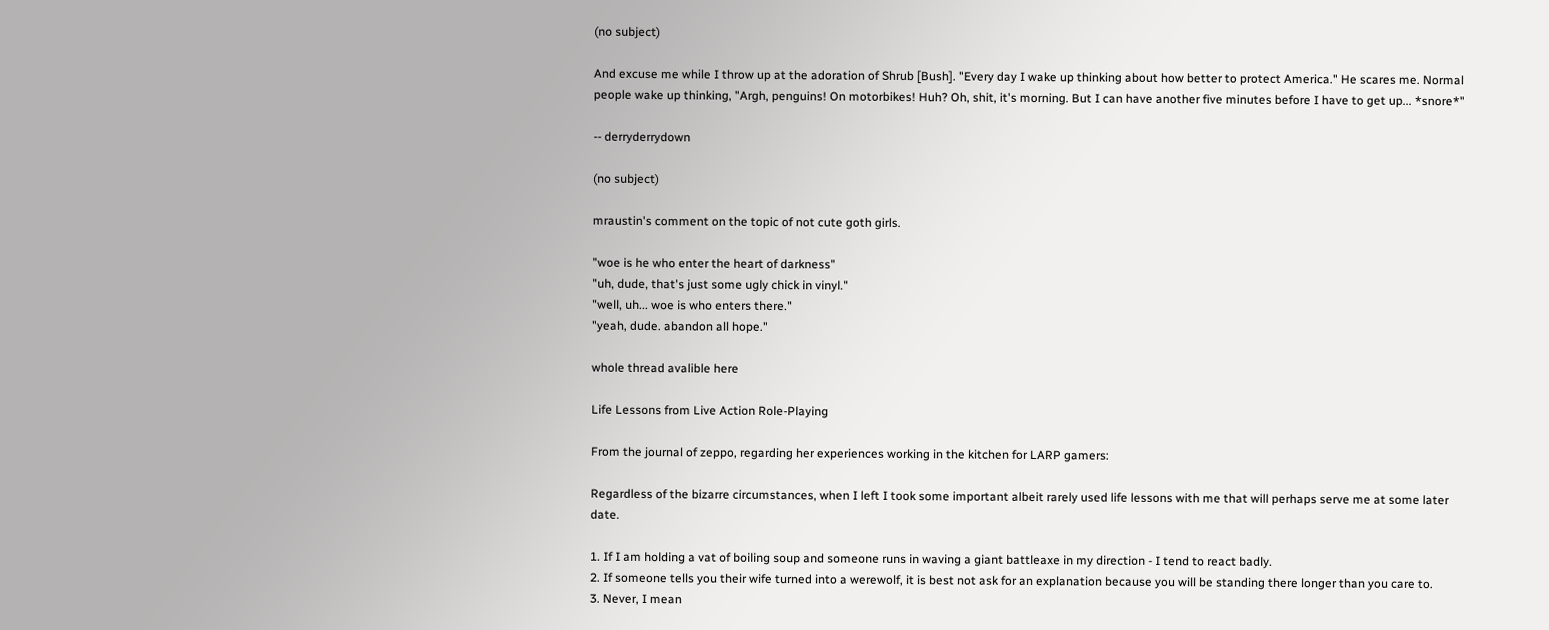(no subject)

And excuse me while I throw up at the adoration of Shrub [Bush]. "Every day I wake up thinking about how better to protect America." He scares me. Normal people wake up thinking, "Argh, penguins! On motorbikes! Huh? Oh, shit, it's morning. But I can have another five minutes before I have to get up... *snore*"

-- derryderrydown

(no subject)

mraustin's comment on the topic of not cute goth girls.

"woe is he who enter the heart of darkness"
"uh, dude, that's just some ugly chick in vinyl."
"well, uh... woe is who enters there."
"yeah, dude. abandon all hope."

whole thread avalible here

Life Lessons from Live Action Role-Playing

From the journal of zeppo, regarding her experiences working in the kitchen for LARP gamers:

Regardless of the bizarre circumstances, when I left I took some important albeit rarely used life lessons with me that will perhaps serve me at some later date.

1. If I am holding a vat of boiling soup and someone runs in waving a giant battleaxe in my direction - I tend to react badly.
2. If someone tells you their wife turned into a werewolf, it is best not ask for an explanation because you will be standing there longer than you care to.
3. Never, I mean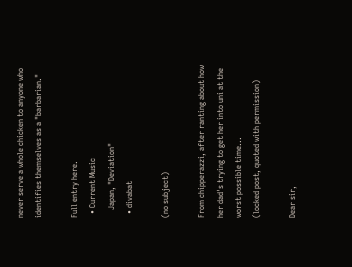never serve a whole chicken to anyone who identifies themselves as a "barbarian."

Full entry here.
  • Current Music
    Japan, "Deviation"
  • divabat

(no subject)

From chipperazzi, after ranting about how her dad's trying to get her into uni at the worst possible time...
(locked post, quoted with permission)

Dear sir,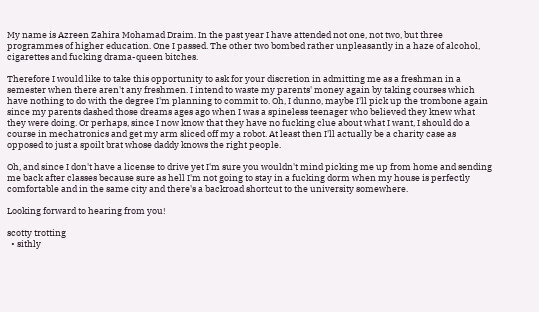My name is Azreen Zahira Mohamad Draim. In the past year I have attended not one, not two, but three programmes of higher education. One I passed. The other two bombed rather unpleasantly in a haze of alcohol, cigarettes and fucking drama-queen bitches.

Therefore I would like to take this opportunity to ask for your discretion in admitting me as a freshman in a semester when there aren't any freshmen. I intend to waste my parents' money again by taking courses which have nothing to do with the degree I'm planning to commit to. Oh, I dunno, maybe I'll pick up the trombone again since my parents dashed those dreams ages ago when I was a spineless teenager who believed they knew what they were doing. Or perhaps, since I now know that they have no fucking clue about what I want, I should do a course in mechatronics and get my arm sliced off my a robot. At least then I'll actually be a charity case as opposed to just a spoilt brat whose daddy knows the right people.

Oh, and since I don't have a license to drive yet I'm sure you wouldn't mind picking me up from home and sending me back after classes because sure as hell I'm not going to stay in a fucking dorm when my house is perfectly comfortable and in the same city and there's a backroad shortcut to the university somewhere.

Looking forward to hearing from you!

scotty trotting
  • sithly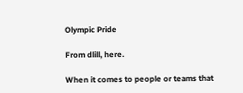Olympic Pride

From dlill, here.

When it comes to people or teams that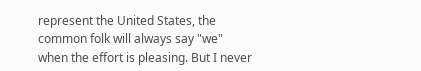represent the United States, the common folk will always say "we" when the effort is pleasing. But I never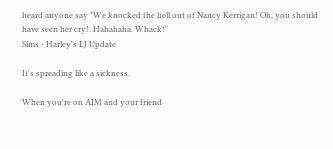heard anyone say "We knocked the hell out of Nancy Kerrigan! Oh, you should have seen her cry!. Hahahaha. Whack!"
Sims - Harley's LJ Update

It's spreading like a sickness.

When you're on AIM and your friend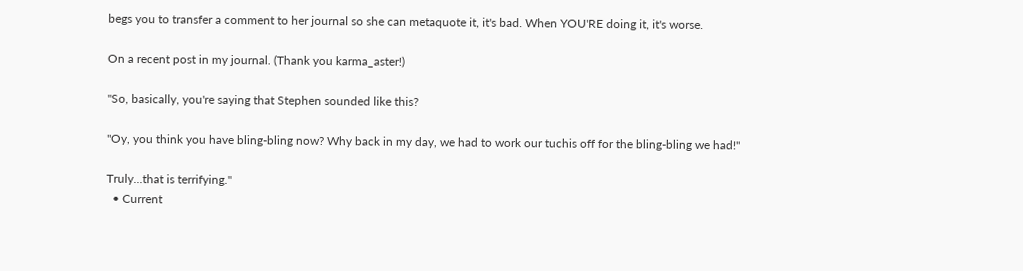begs you to transfer a comment to her journal so she can metaquote it, it's bad. When YOU'RE doing it, it's worse.

On a recent post in my journal. (Thank you karma_aster!)

"So, basically, you're saying that Stephen sounded like this?

"Oy, you think you have bling-bling now? Why back in my day, we had to work our tuchis off for the bling-bling we had!"

Truly...that is terrifying."
  • Current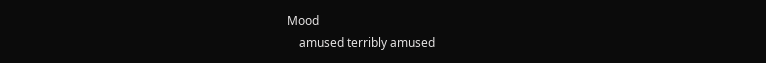Mood
    amused terribly amused